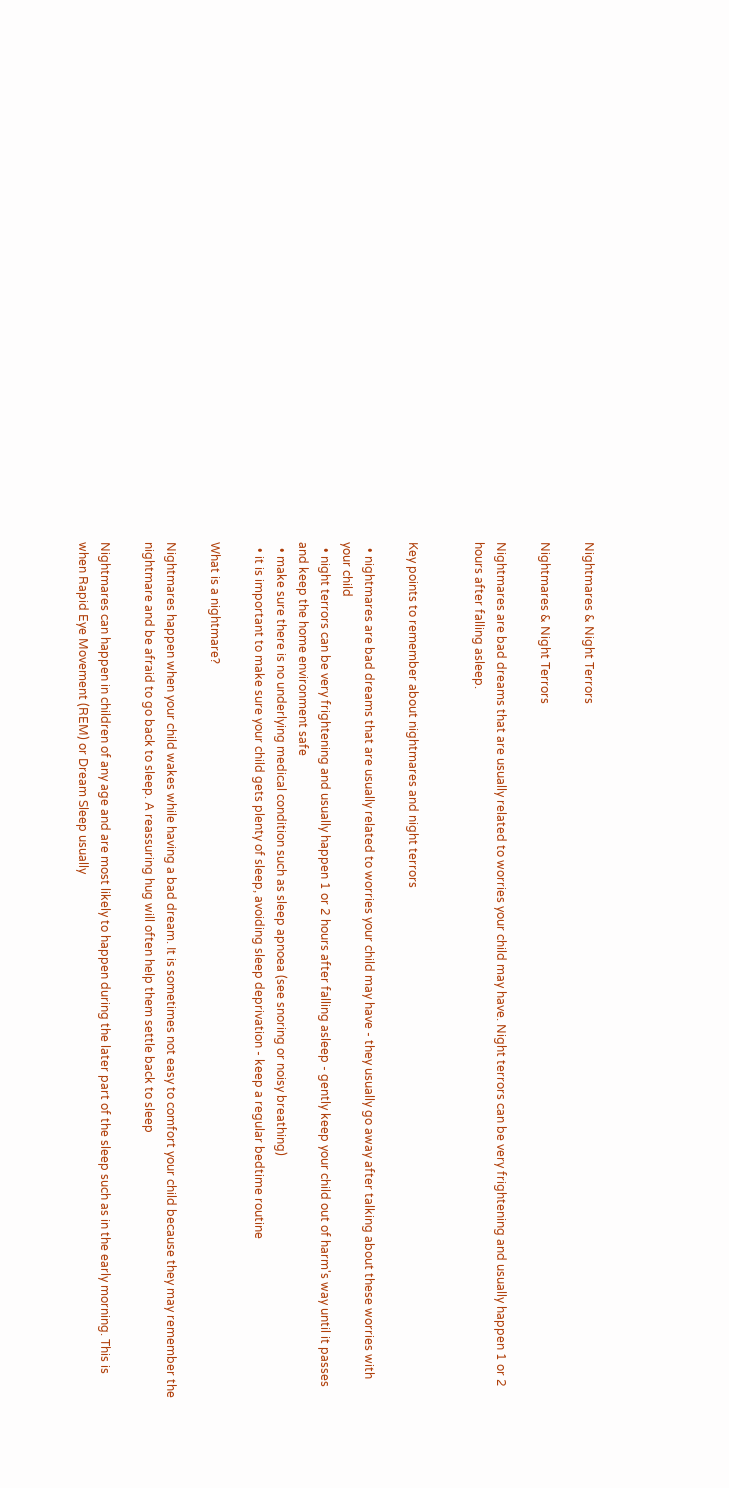Nightmares & Night Terrors

Nightmares & Night Terrors

Nightmares are bad dreams that are usually related to worries your child may have. Night terrors can be very frightening and usually happen 1 or 2 hours after falling asleep.


Key points to remember about nightmares and night terrors

  • nightmares are bad dreams that are usually related to worries your child may have - they usually go away after talking about these worries with your child
  • night terrors can be very frightening and usually happen 1 or 2 hours after falling asleep - gently keep your child out of harm's way until it passes and keep the home environment safe
  • make sure there is no underlying medical condition such as sleep apnoea (see snoring or noisy breathing)
  • it is important to make sure your child gets plenty of sleep, avoiding sleep deprivation - keep a regular bedtime routine

What is a nightmare?

Nightmares happen when your child wakes while having a bad dream. It is sometimes not easy to comfort your child because they may remember the nightmare and be afraid to go back to sleep. A reassuring hug will often help them settle back to sleep

Nightmares can happen in children of any age and are most likely to happen during the later part of the sleep such as in the early morning. This is when Rapid Eye Movement (REM) or Dream Sleep usually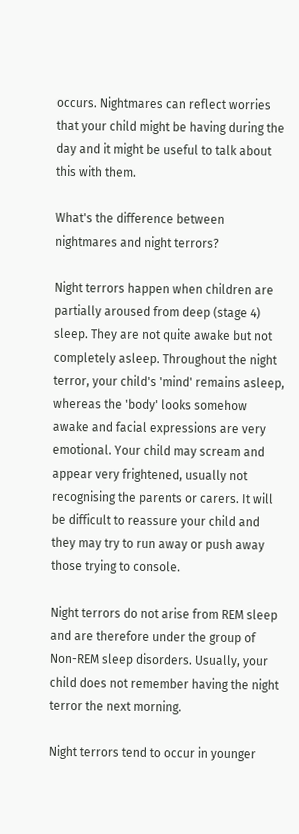occurs. Nightmares can reflect worries that your child might be having during the day and it might be useful to talk about this with them.

What's the difference between nightmares and night terrors?

Night terrors happen when children are partially aroused from deep (stage 4) sleep. They are not quite awake but not completely asleep. Throughout the night terror, your child's 'mind' remains asleep, whereas the 'body' looks somehow awake and facial expressions are very emotional. Your child may scream and appear very frightened, usually not recognising the parents or carers. It will be difficult to reassure your child and they may try to run away or push away those trying to console.

Night terrors do not arise from REM sleep and are therefore under the group of Non-REM sleep disorders. Usually, your child does not remember having the night terror the next morning.

Night terrors tend to occur in younger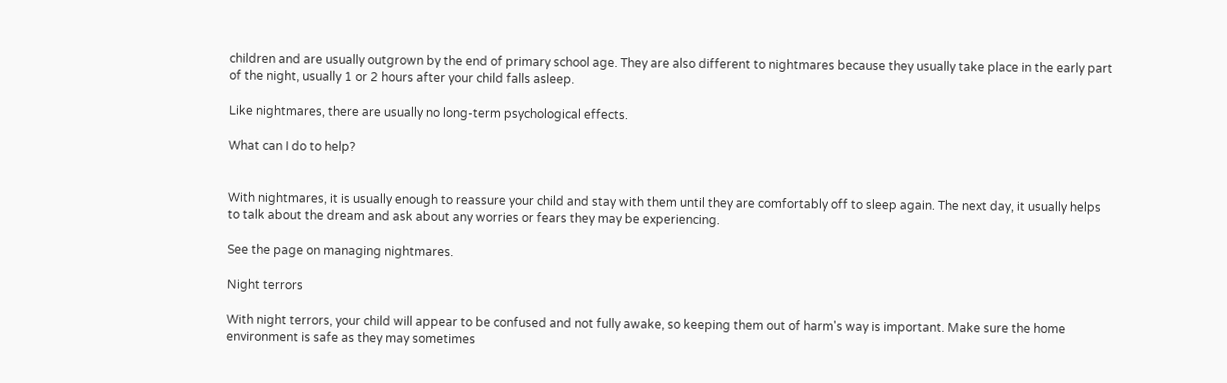children and are usually outgrown by the end of primary school age. They are also different to nightmares because they usually take place in the early part of the night, usually 1 or 2 hours after your child falls asleep.

Like nightmares, there are usually no long-term psychological effects.

What can I do to help?


With nightmares, it is usually enough to reassure your child and stay with them until they are comfortably off to sleep again. The next day, it usually helps to talk about the dream and ask about any worries or fears they may be experiencing.

See the page on managing nightmares.

Night terrors

With night terrors, your child will appear to be confused and not fully awake, so keeping them out of harm's way is important. Make sure the home environment is safe as they may sometimes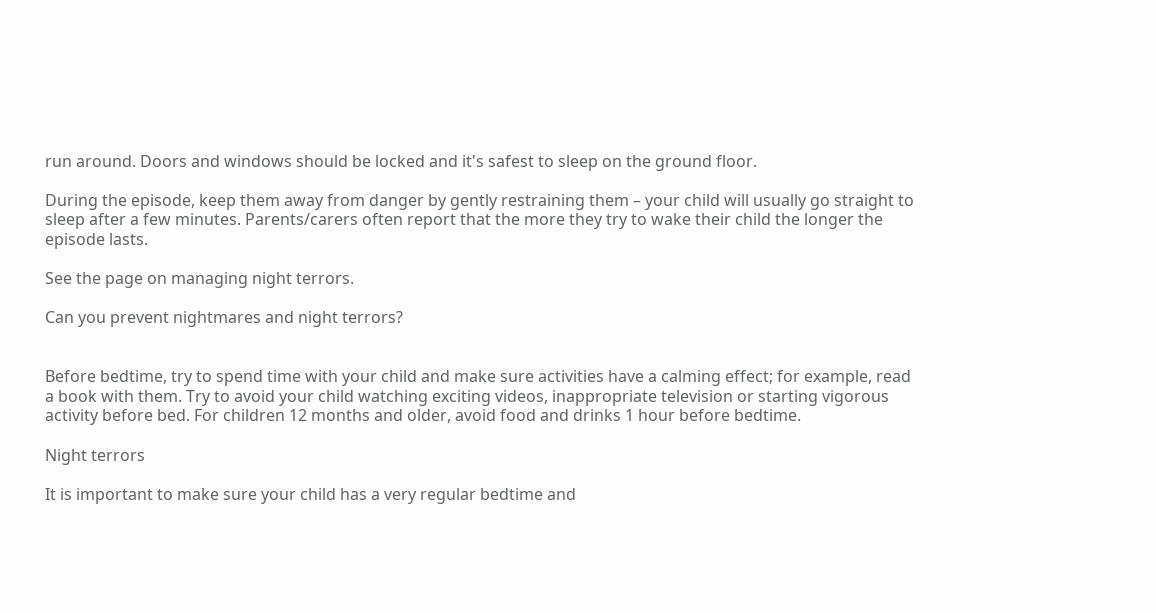run around. Doors and windows should be locked and it's safest to sleep on the ground floor.

During the episode, keep them away from danger by gently restraining them – your child will usually go straight to sleep after a few minutes. Parents/carers often report that the more they try to wake their child the longer the episode lasts.

See the page on managing night terrors.

Can you prevent nightmares and night terrors?


Before bedtime, try to spend time with your child and make sure activities have a calming effect; for example, read a book with them. Try to avoid your child watching exciting videos, inappropriate television or starting vigorous activity before bed. For children 12 months and older, avoid food and drinks 1 hour before bedtime.

Night terrors

It is important to make sure your child has a very regular bedtime and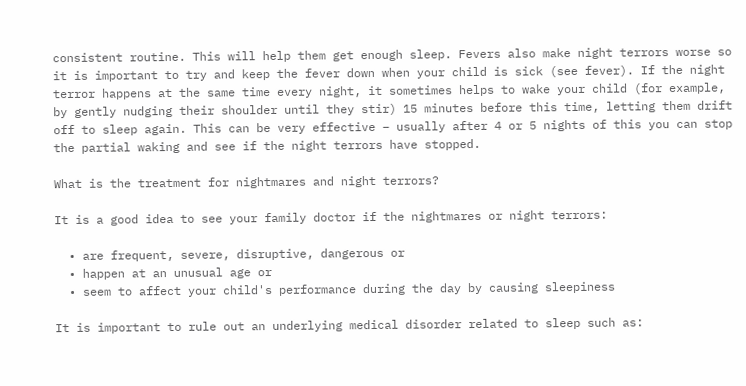consistent routine. This will help them get enough sleep. Fevers also make night terrors worse so it is important to try and keep the fever down when your child is sick (see fever). If the night terror happens at the same time every night, it sometimes helps to wake your child (for example, by gently nudging their shoulder until they stir) 15 minutes before this time, letting them drift off to sleep again. This can be very effective – usually after 4 or 5 nights of this you can stop the partial waking and see if the night terrors have stopped.

What is the treatment for nightmares and night terrors?

It is a good idea to see your family doctor if the nightmares or night terrors:

  • are frequent, severe, disruptive, dangerous or
  • happen at an unusual age or
  • seem to affect your child's performance during the day by causing sleepiness

It is important to rule out an underlying medical disorder related to sleep such as: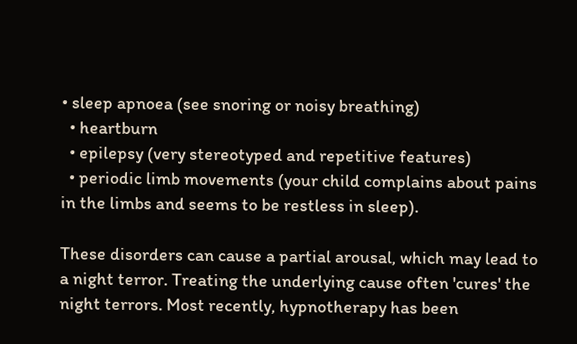• sleep apnoea (see snoring or noisy breathing)
  • heartburn
  • epilepsy (very stereotyped and repetitive features)
  • periodic limb movements (your child complains about pains in the limbs and seems to be restless in sleep).

These disorders can cause a partial arousal, which may lead to a night terror. Treating the underlying cause often 'cures' the night terrors. Most recently, hypnotherapy has been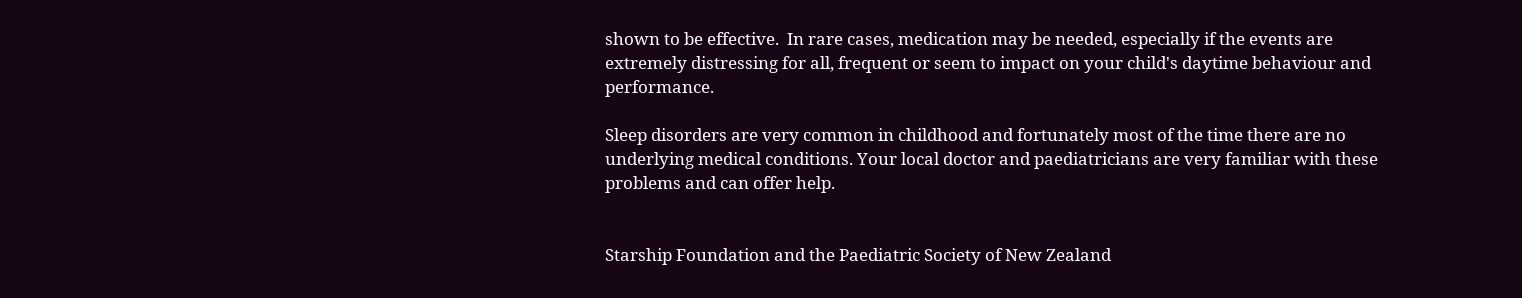shown to be effective.  In rare cases, medication may be needed, especially if the events are extremely distressing for all, frequent or seem to impact on your child's daytime behaviour and performance.

Sleep disorders are very common in childhood and fortunately most of the time there are no underlying medical conditions. Your local doctor and paediatricians are very familiar with these problems and can offer help.


Starship Foundation and the Paediatric Society of New Zealand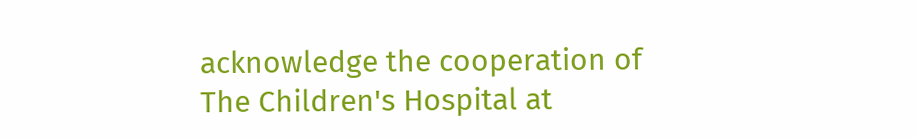acknowledge the cooperation of The Children's Hospital at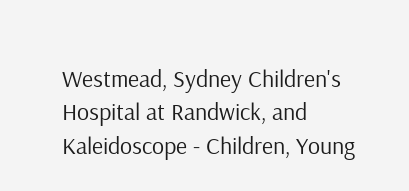Westmead, Sydney Children's Hospital at Randwick, and Kaleidoscope - Children, Young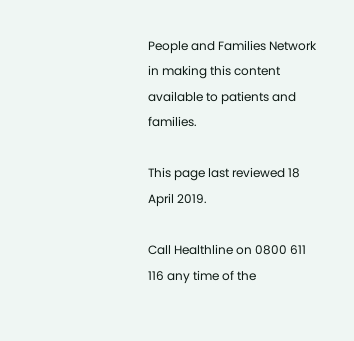People and Families Network in making this content available to patients and families.

This page last reviewed 18 April 2019.

Call Healthline on 0800 611 116 any time of the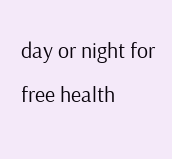day or night for free health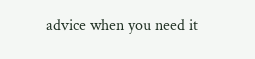advice when you need it